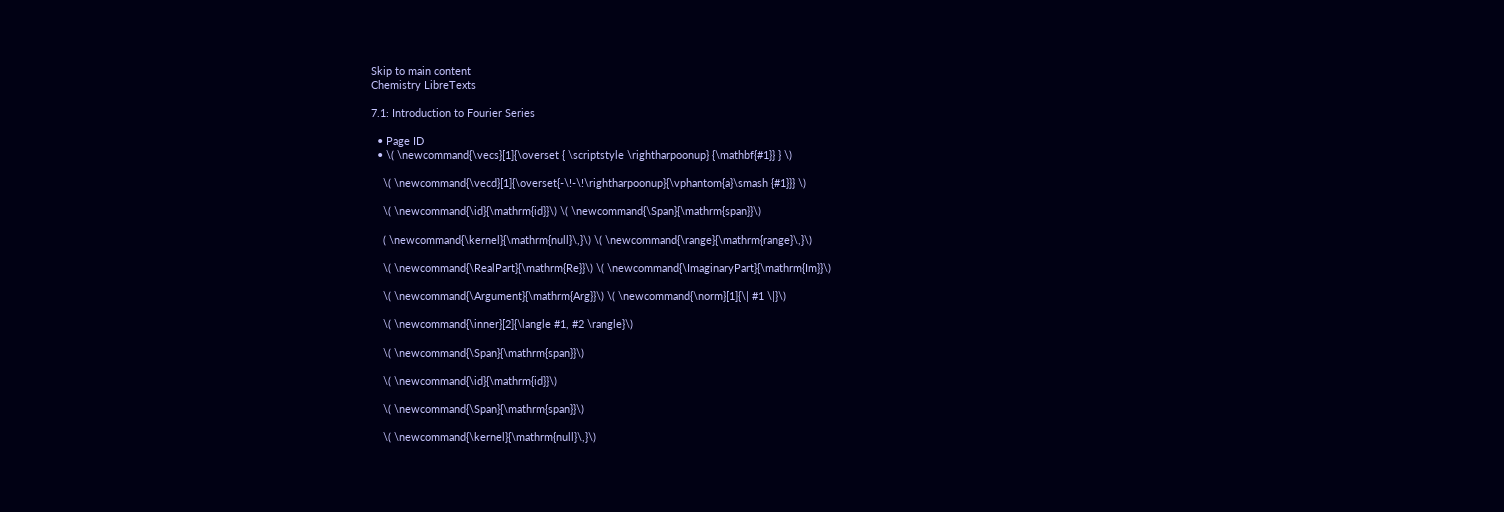Skip to main content
Chemistry LibreTexts

7.1: Introduction to Fourier Series

  • Page ID
  • \( \newcommand{\vecs}[1]{\overset { \scriptstyle \rightharpoonup} {\mathbf{#1}} } \)

    \( \newcommand{\vecd}[1]{\overset{-\!-\!\rightharpoonup}{\vphantom{a}\smash {#1}}} \)

    \( \newcommand{\id}{\mathrm{id}}\) \( \newcommand{\Span}{\mathrm{span}}\)

    ( \newcommand{\kernel}{\mathrm{null}\,}\) \( \newcommand{\range}{\mathrm{range}\,}\)

    \( \newcommand{\RealPart}{\mathrm{Re}}\) \( \newcommand{\ImaginaryPart}{\mathrm{Im}}\)

    \( \newcommand{\Argument}{\mathrm{Arg}}\) \( \newcommand{\norm}[1]{\| #1 \|}\)

    \( \newcommand{\inner}[2]{\langle #1, #2 \rangle}\)

    \( \newcommand{\Span}{\mathrm{span}}\)

    \( \newcommand{\id}{\mathrm{id}}\)

    \( \newcommand{\Span}{\mathrm{span}}\)

    \( \newcommand{\kernel}{\mathrm{null}\,}\)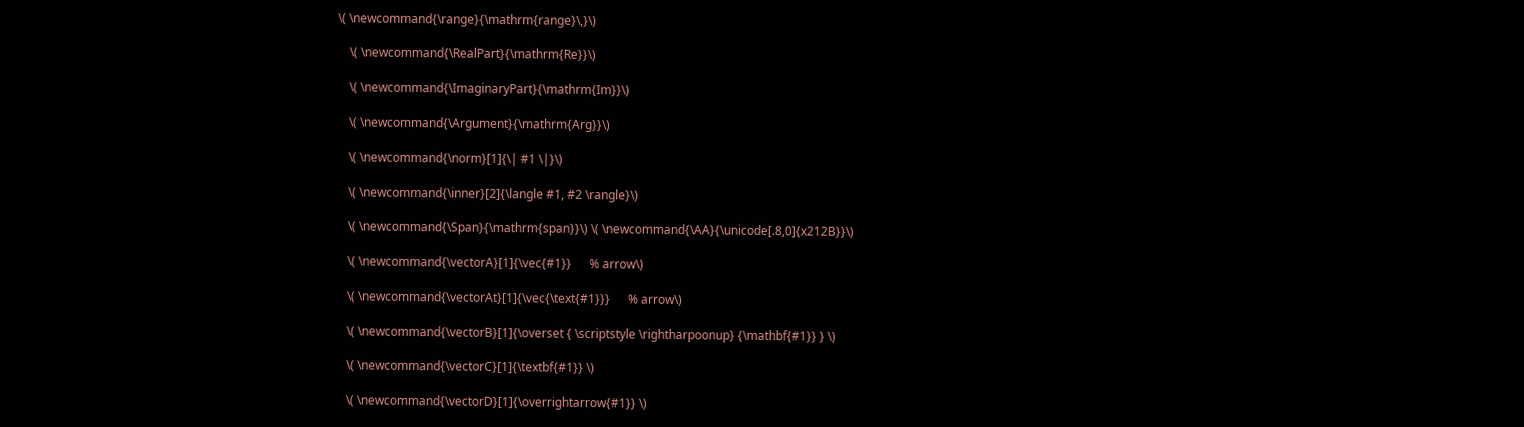\( \newcommand{\range}{\mathrm{range}\,}\)

    \( \newcommand{\RealPart}{\mathrm{Re}}\)

    \( \newcommand{\ImaginaryPart}{\mathrm{Im}}\)

    \( \newcommand{\Argument}{\mathrm{Arg}}\)

    \( \newcommand{\norm}[1]{\| #1 \|}\)

    \( \newcommand{\inner}[2]{\langle #1, #2 \rangle}\)

    \( \newcommand{\Span}{\mathrm{span}}\) \( \newcommand{\AA}{\unicode[.8,0]{x212B}}\)

    \( \newcommand{\vectorA}[1]{\vec{#1}}      % arrow\)

    \( \newcommand{\vectorAt}[1]{\vec{\text{#1}}}      % arrow\)

    \( \newcommand{\vectorB}[1]{\overset { \scriptstyle \rightharpoonup} {\mathbf{#1}} } \)

    \( \newcommand{\vectorC}[1]{\textbf{#1}} \)

    \( \newcommand{\vectorD}[1]{\overrightarrow{#1}} \)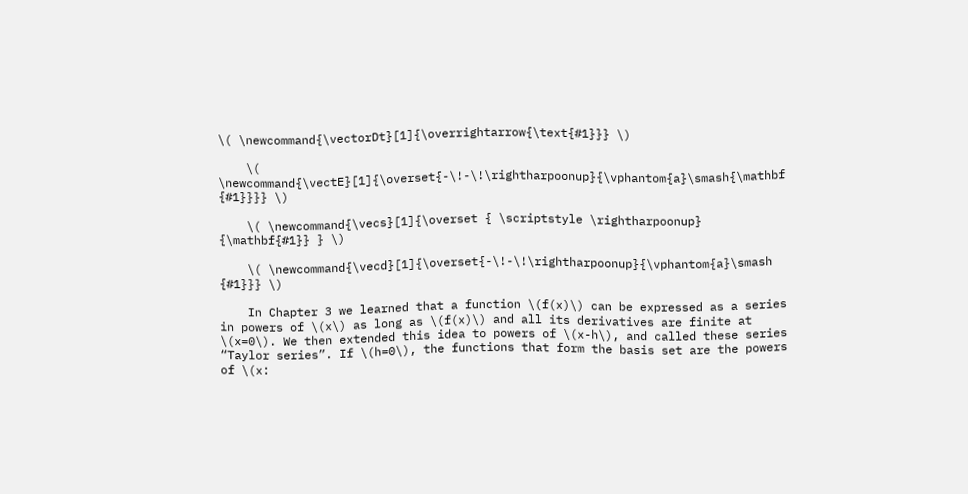\( \newcommand{\vectorDt}[1]{\overrightarrow{\text{#1}}} \)

    \( \newcommand{\vectE}[1]{\overset{-\!-\!\rightharpoonup}{\vphantom{a}\smash{\mathbf {#1}}}} \)

    \( \newcommand{\vecs}[1]{\overset { \scriptstyle \rightharpoonup} {\mathbf{#1}} } \)

    \( \newcommand{\vecd}[1]{\overset{-\!-\!\rightharpoonup}{\vphantom{a}\smash {#1}}} \)

    In Chapter 3 we learned that a function \(f(x)\) can be expressed as a series in powers of \(x\) as long as \(f(x)\) and all its derivatives are finite at \(x=0\). We then extended this idea to powers of \(x-h\), and called these series “Taylor series”. If \(h=0\), the functions that form the basis set are the powers of \(x: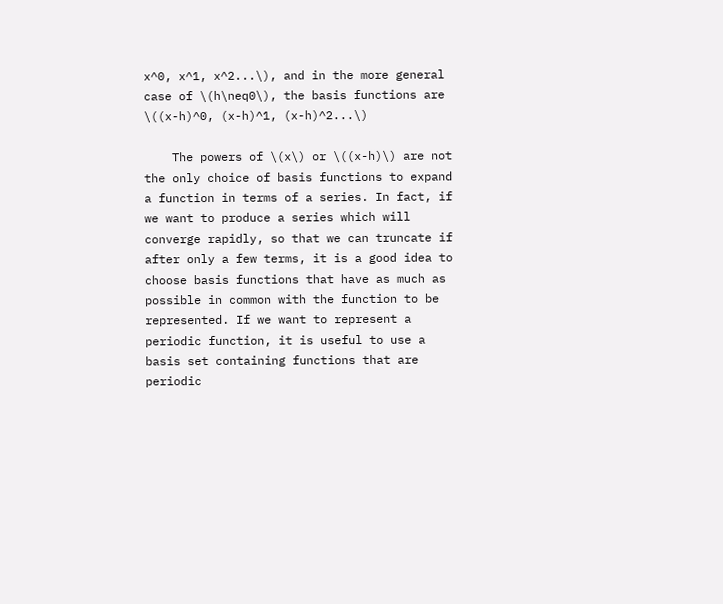x^0, x^1, x^2...\), and in the more general case of \(h\neq0\), the basis functions are \((x-h)^0, (x-h)^1, (x-h)^2...\)

    The powers of \(x\) or \((x-h)\) are not the only choice of basis functions to expand a function in terms of a series. In fact, if we want to produce a series which will converge rapidly, so that we can truncate if after only a few terms, it is a good idea to choose basis functions that have as much as possible in common with the function to be represented. If we want to represent a periodic function, it is useful to use a basis set containing functions that are periodic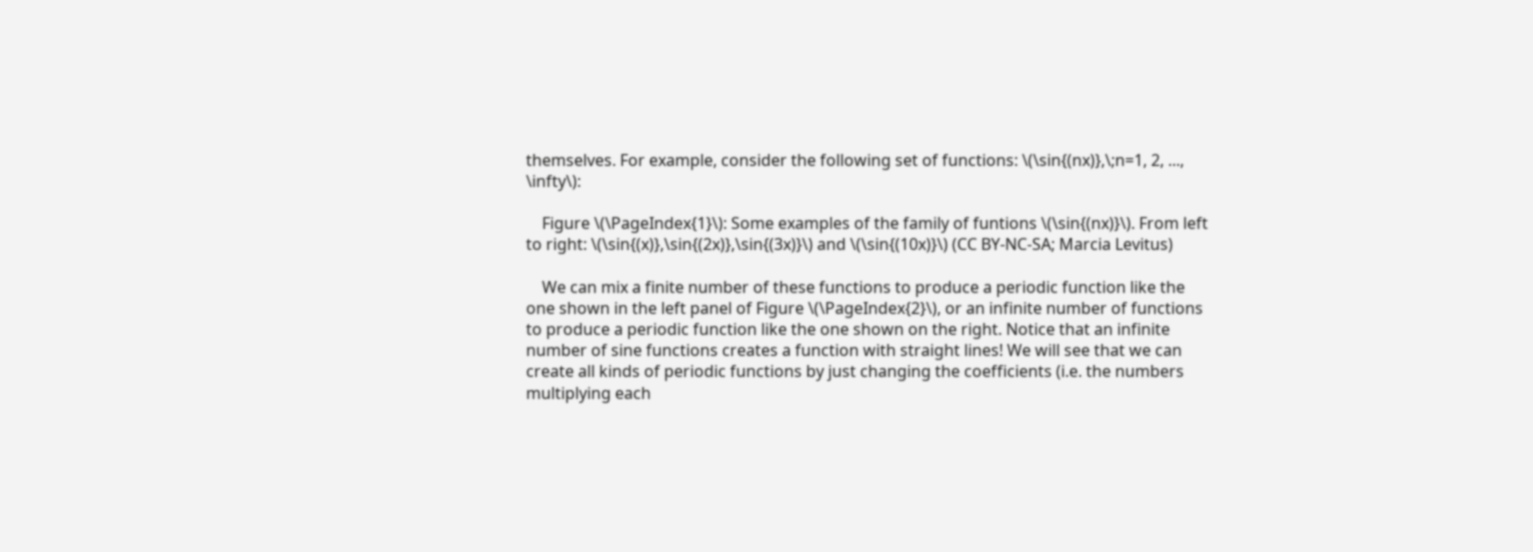themselves. For example, consider the following set of functions: \(\sin{(nx)},\;n=1, 2, ..., \infty\):

    Figure \(\PageIndex{1}\): Some examples of the family of funtions \(\sin{(nx)}\). From left to right: \(\sin{(x)},\sin{(2x)},\sin{(3x)}\) and \(\sin{(10x)}\) (CC BY-NC-SA; Marcia Levitus)

    We can mix a finite number of these functions to produce a periodic function like the one shown in the left panel of Figure \(\PageIndex{2}\), or an infinite number of functions to produce a periodic function like the one shown on the right. Notice that an infinite number of sine functions creates a function with straight lines! We will see that we can create all kinds of periodic functions by just changing the coefficients (i.e. the numbers multiplying each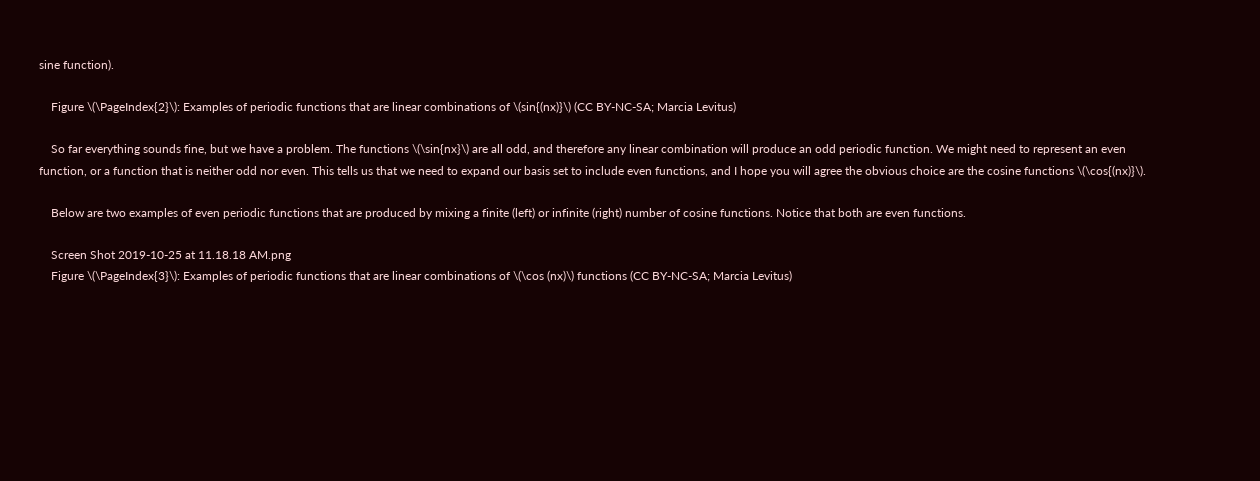sine function).

    Figure \(\PageIndex{2}\): Examples of periodic functions that are linear combinations of \(sin{(nx)}\) (CC BY-NC-SA; Marcia Levitus)

    So far everything sounds fine, but we have a problem. The functions \(\sin{nx}\) are all odd, and therefore any linear combination will produce an odd periodic function. We might need to represent an even function, or a function that is neither odd nor even. This tells us that we need to expand our basis set to include even functions, and I hope you will agree the obvious choice are the cosine functions \(\cos{(nx)}\).

    Below are two examples of even periodic functions that are produced by mixing a finite (left) or infinite (right) number of cosine functions. Notice that both are even functions.

    Screen Shot 2019-10-25 at 11.18.18 AM.png
    Figure \(\PageIndex{3}\): Examples of periodic functions that are linear combinations of \(\cos (nx)\) functions (CC BY-NC-SA; Marcia Levitus)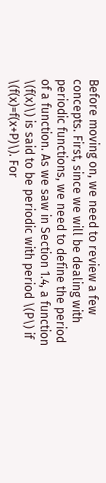Before moving on, we need to review a few concepts. First, since we will be dealing with periodic functions, we need to define the period of a function. As we saw in Section 1.4, a function \(f(x)\) is said to be periodic with period \(P\) if \(f(x)=f(x+P)\). For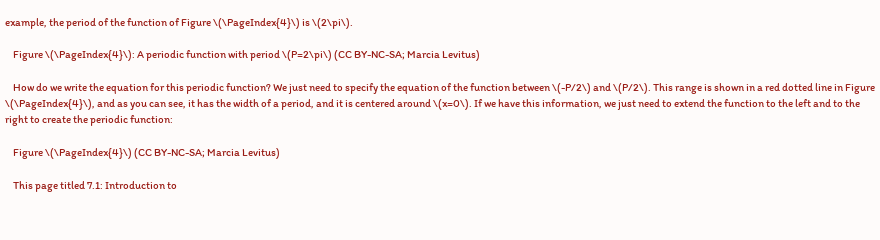example, the period of the function of Figure \(\PageIndex{4}\) is \(2\pi\).

    Figure \(\PageIndex{4}\): A periodic function with period \(P=2\pi\) (CC BY-NC-SA; Marcia Levitus)

    How do we write the equation for this periodic function? We just need to specify the equation of the function between \(-P/2\) and \(P/2\). This range is shown in a red dotted line in Figure \(\PageIndex{4}\), and as you can see, it has the width of a period, and it is centered around \(x=0\). If we have this information, we just need to extend the function to the left and to the right to create the periodic function:

    Figure \(\PageIndex{4}\) (CC BY-NC-SA; Marcia Levitus)

    This page titled 7.1: Introduction to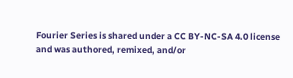Fourier Series is shared under a CC BY-NC-SA 4.0 license and was authored, remixed, and/or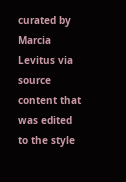curated by Marcia Levitus via source content that was edited to the style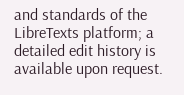and standards of the LibreTexts platform; a detailed edit history is available upon request.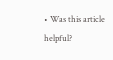• Was this article helpful?